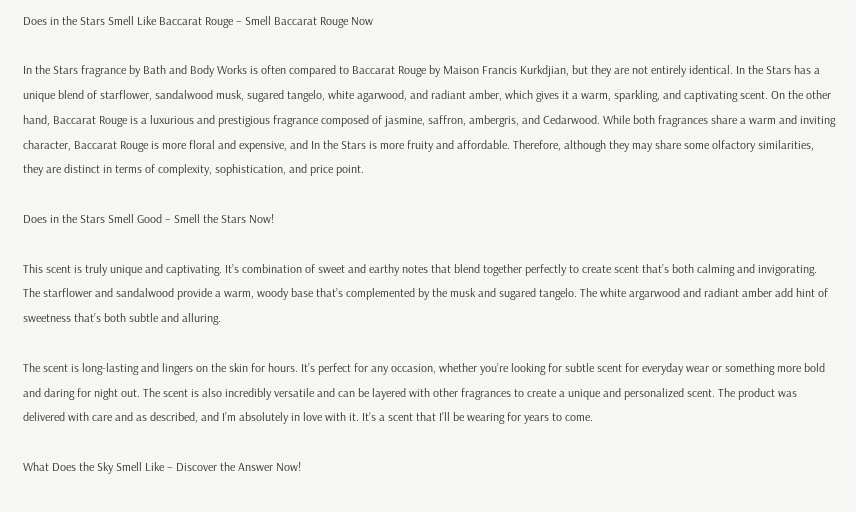Does in the Stars Smell Like Baccarat Rouge – Smell Baccarat Rouge Now

In the Stars fragrance by Bath and Body Works is often compared to Baccarat Rouge by Maison Francis Kurkdjian, but they are not entirely identical. In the Stars has a unique blend of starflower, sandalwood musk, sugared tangelo, white agarwood, and radiant amber, which gives it a warm, sparkling, and captivating scent. On the other hand, Baccarat Rouge is a luxurious and prestigious fragrance composed of jasmine, saffron, ambergris, and Cedarwood. While both fragrances share a warm and inviting character, Baccarat Rouge is more floral and expensive, and In the Stars is more fruity and affordable. Therefore, although they may share some olfactory similarities, they are distinct in terms of complexity, sophistication, and price point.

Does in the Stars Smell Good – Smell the Stars Now!

This scent is truly unique and captivating. It’s combination of sweet and earthy notes that blend together perfectly to create scent that’s both calming and invigorating. The starflower and sandalwood provide a warm, woody base that’s complemented by the musk and sugared tangelo. The white argarwood and radiant amber add hint of sweetness that’s both subtle and alluring.

The scent is long-lasting and lingers on the skin for hours. It’s perfect for any occasion, whether you’re looking for subtle scent for everyday wear or something more bold and daring for night out. The scent is also incredibly versatile and can be layered with other fragrances to create a unique and personalized scent. The product was delivered with care and as described, and I’m absolutely in love with it. It’s a scent that I’ll be wearing for years to come.

What Does the Sky Smell Like – Discover the Answer Now!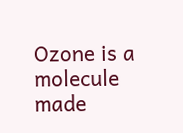Ozone is a molecule made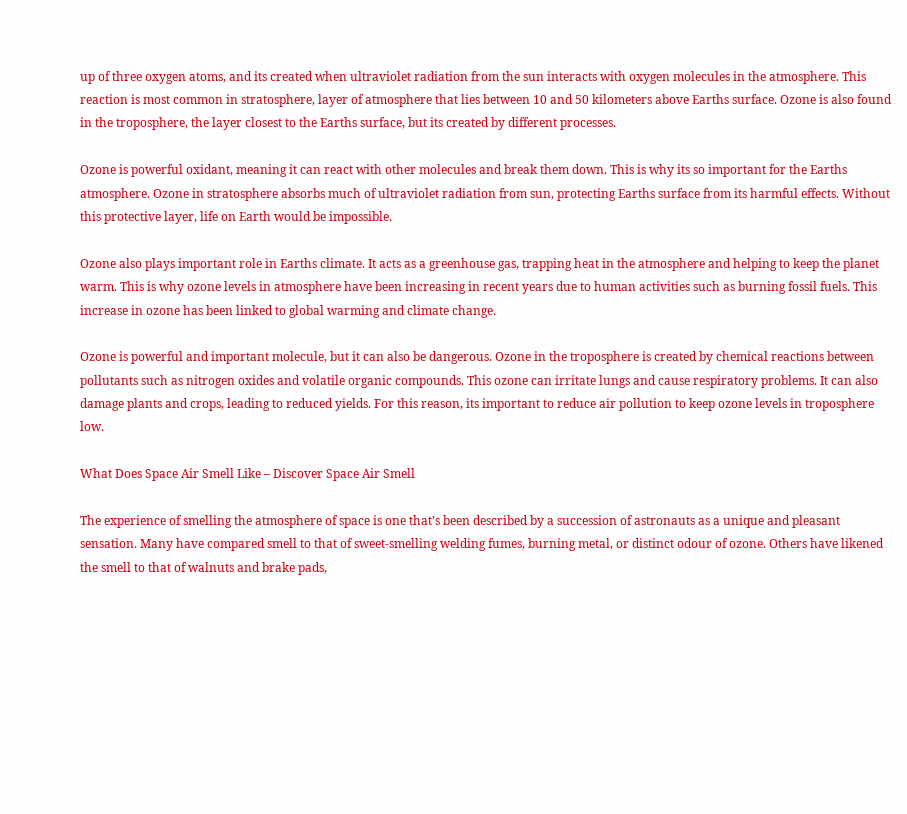up of three oxygen atoms, and its created when ultraviolet radiation from the sun interacts with oxygen molecules in the atmosphere. This reaction is most common in stratosphere, layer of atmosphere that lies between 10 and 50 kilometers above Earths surface. Ozone is also found in the troposphere, the layer closest to the Earths surface, but its created by different processes.

Ozone is powerful oxidant, meaning it can react with other molecules and break them down. This is why its so important for the Earths atmosphere. Ozone in stratosphere absorbs much of ultraviolet radiation from sun, protecting Earths surface from its harmful effects. Without this protective layer, life on Earth would be impossible.

Ozone also plays important role in Earths climate. It acts as a greenhouse gas, trapping heat in the atmosphere and helping to keep the planet warm. This is why ozone levels in atmosphere have been increasing in recent years due to human activities such as burning fossil fuels. This increase in ozone has been linked to global warming and climate change.

Ozone is powerful and important molecule, but it can also be dangerous. Ozone in the troposphere is created by chemical reactions between pollutants such as nitrogen oxides and volatile organic compounds. This ozone can irritate lungs and cause respiratory problems. It can also damage plants and crops, leading to reduced yields. For this reason, its important to reduce air pollution to keep ozone levels in troposphere low.

What Does Space Air Smell Like – Discover Space Air Smell

The experience of smelling the atmosphere of space is one that’s been described by a succession of astronauts as a unique and pleasant sensation. Many have compared smell to that of sweet-smelling welding fumes, burning metal, or distinct odour of ozone. Others have likened the smell to that of walnuts and brake pads,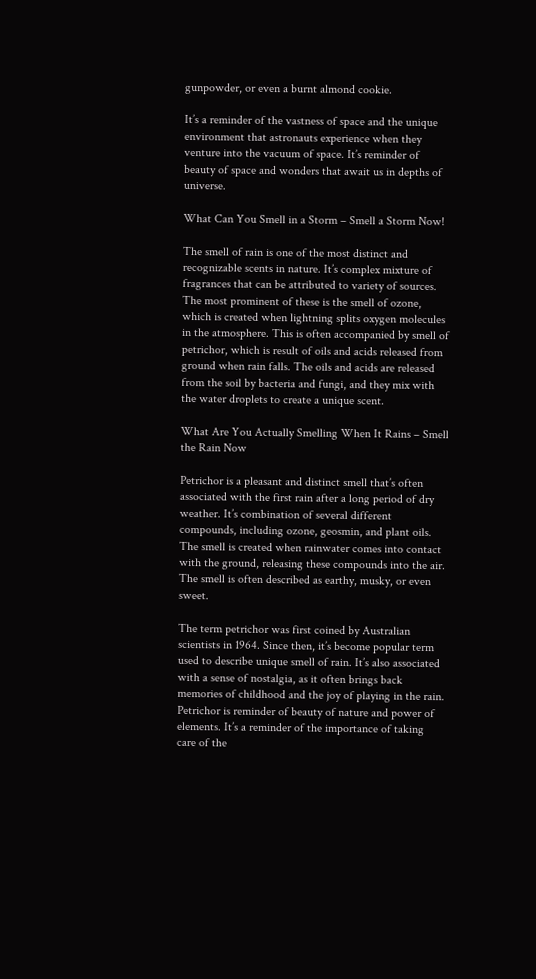gunpowder, or even a burnt almond cookie.

It’s a reminder of the vastness of space and the unique environment that astronauts experience when they venture into the vacuum of space. It’s reminder of beauty of space and wonders that await us in depths of universe.

What Can You Smell in a Storm – Smell a Storm Now!

The smell of rain is one of the most distinct and recognizable scents in nature. It’s complex mixture of fragrances that can be attributed to variety of sources. The most prominent of these is the smell of ozone, which is created when lightning splits oxygen molecules in the atmosphere. This is often accompanied by smell of petrichor, which is result of oils and acids released from ground when rain falls. The oils and acids are released from the soil by bacteria and fungi, and they mix with the water droplets to create a unique scent.

What Are You Actually Smelling When It Rains – Smell the Rain Now

Petrichor is a pleasant and distinct smell that’s often associated with the first rain after a long period of dry weather. It’s combination of several different compounds, including ozone, geosmin, and plant oils. The smell is created when rainwater comes into contact with the ground, releasing these compounds into the air. The smell is often described as earthy, musky, or even sweet.

The term petrichor was first coined by Australian scientists in 1964. Since then, it’s become popular term used to describe unique smell of rain. It’s also associated with a sense of nostalgia, as it often brings back memories of childhood and the joy of playing in the rain. Petrichor is reminder of beauty of nature and power of elements. It’s a reminder of the importance of taking care of the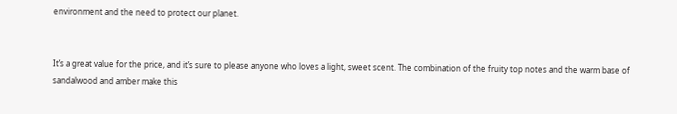environment and the need to protect our planet.


It’s a great value for the price, and it’s sure to please anyone who loves a light, sweet scent. The combination of the fruity top notes and the warm base of sandalwood and amber make this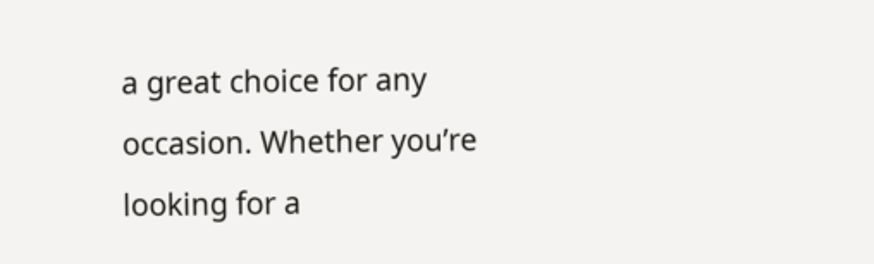a great choice for any occasion. Whether you’re looking for a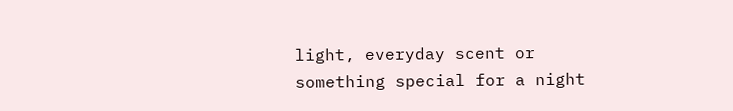light, everyday scent or something special for a night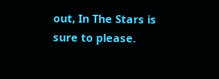out, In The Stars is sure to please.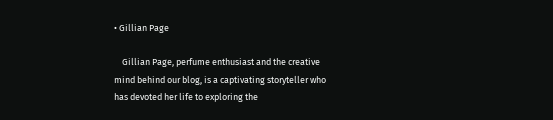• Gillian Page

    Gillian Page, perfume enthusiast and the creative mind behind our blog, is a captivating storyteller who has devoted her life to exploring the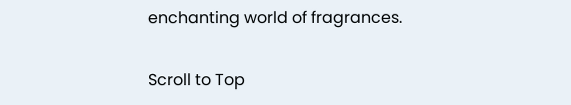enchanting world of fragrances.

Scroll to Top